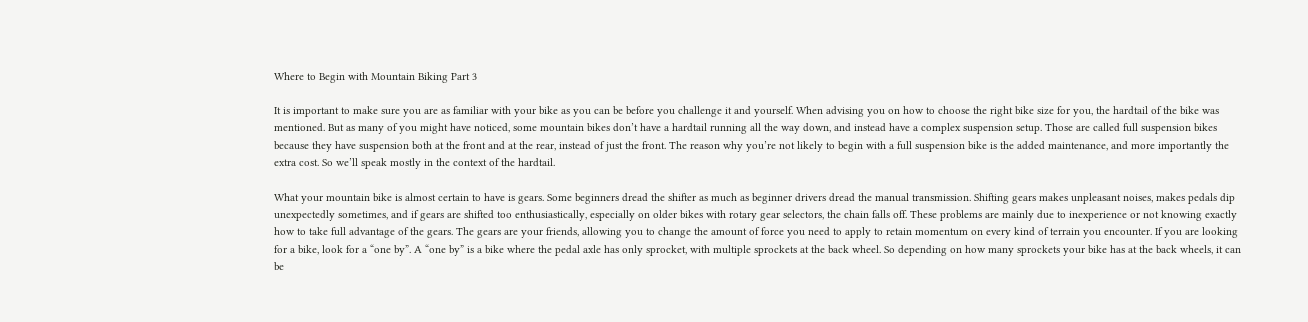Where to Begin with Mountain Biking Part 3

It is important to make sure you are as familiar with your bike as you can be before you challenge it and yourself. When advising you on how to choose the right bike size for you, the hardtail of the bike was mentioned. But as many of you might have noticed, some mountain bikes don’t have a hardtail running all the way down, and instead have a complex suspension setup. Those are called full suspension bikes because they have suspension both at the front and at the rear, instead of just the front. The reason why you’re not likely to begin with a full suspension bike is the added maintenance, and more importantly the extra cost. So we’ll speak mostly in the context of the hardtail.

What your mountain bike is almost certain to have is gears. Some beginners dread the shifter as much as beginner drivers dread the manual transmission. Shifting gears makes unpleasant noises, makes pedals dip unexpectedly sometimes, and if gears are shifted too enthusiastically, especially on older bikes with rotary gear selectors, the chain falls off. These problems are mainly due to inexperience or not knowing exactly how to take full advantage of the gears. The gears are your friends, allowing you to change the amount of force you need to apply to retain momentum on every kind of terrain you encounter. If you are looking for a bike, look for a “one by”. A “one by” is a bike where the pedal axle has only sprocket, with multiple sprockets at the back wheel. So depending on how many sprockets your bike has at the back wheels, it can be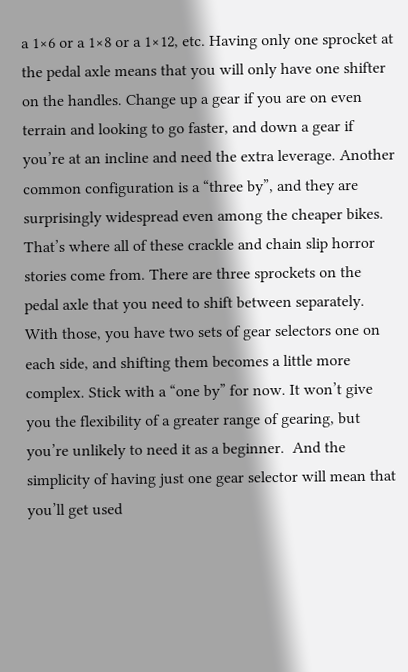a 1×6 or a 1×8 or a 1×12, etc. Having only one sprocket at the pedal axle means that you will only have one shifter on the handles. Change up a gear if you are on even terrain and looking to go faster, and down a gear if you’re at an incline and need the extra leverage. Another common configuration is a “three by”, and they are surprisingly widespread even among the cheaper bikes. That’s where all of these crackle and chain slip horror stories come from. There are three sprockets on the pedal axle that you need to shift between separately. With those, you have two sets of gear selectors one on each side, and shifting them becomes a little more complex. Stick with a “one by” for now. It won’t give you the flexibility of a greater range of gearing, but you’re unlikely to need it as a beginner.  And the simplicity of having just one gear selector will mean that you’ll get used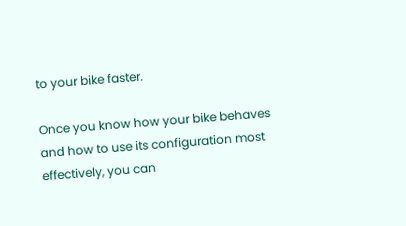to your bike faster.

Once you know how your bike behaves and how to use its configuration most effectively, you can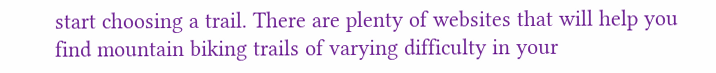start choosing a trail. There are plenty of websites that will help you find mountain biking trails of varying difficulty in your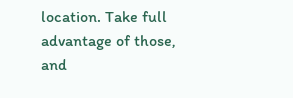location. Take full advantage of those, and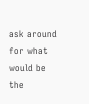ask around for what would be the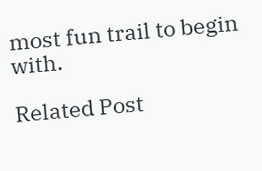most fun trail to begin with.

Related Post